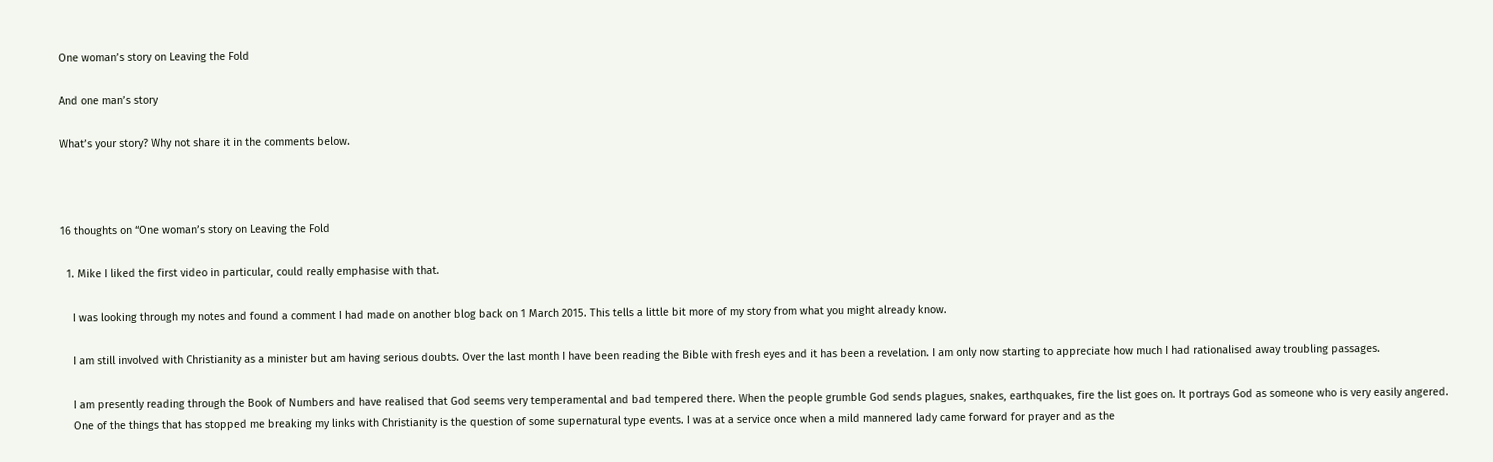One woman’s story on Leaving the Fold

And one man’s story

What’s your story? Why not share it in the comments below.



16 thoughts on “One woman’s story on Leaving the Fold

  1. Mike I liked the first video in particular, could really emphasise with that.

    I was looking through my notes and found a comment I had made on another blog back on 1 March 2015. This tells a little bit more of my story from what you might already know.

    I am still involved with Christianity as a minister but am having serious doubts. Over the last month I have been reading the Bible with fresh eyes and it has been a revelation. I am only now starting to appreciate how much I had rationalised away troubling passages.

    I am presently reading through the Book of Numbers and have realised that God seems very temperamental and bad tempered there. When the people grumble God sends plagues, snakes, earthquakes, fire the list goes on. It portrays God as someone who is very easily angered.
    One of the things that has stopped me breaking my links with Christianity is the question of some supernatural type events. I was at a service once when a mild mannered lady came forward for prayer and as the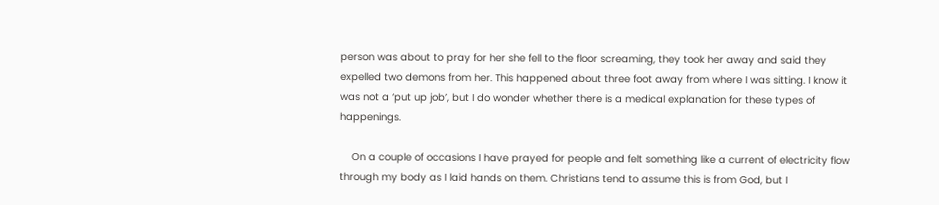person was about to pray for her she fell to the floor screaming, they took her away and said they expelled two demons from her. This happened about three foot away from where I was sitting. I know it was not a ‘put up job’, but I do wonder whether there is a medical explanation for these types of happenings.

    On a couple of occasions I have prayed for people and felt something like a current of electricity flow through my body as I laid hands on them. Christians tend to assume this is from God, but I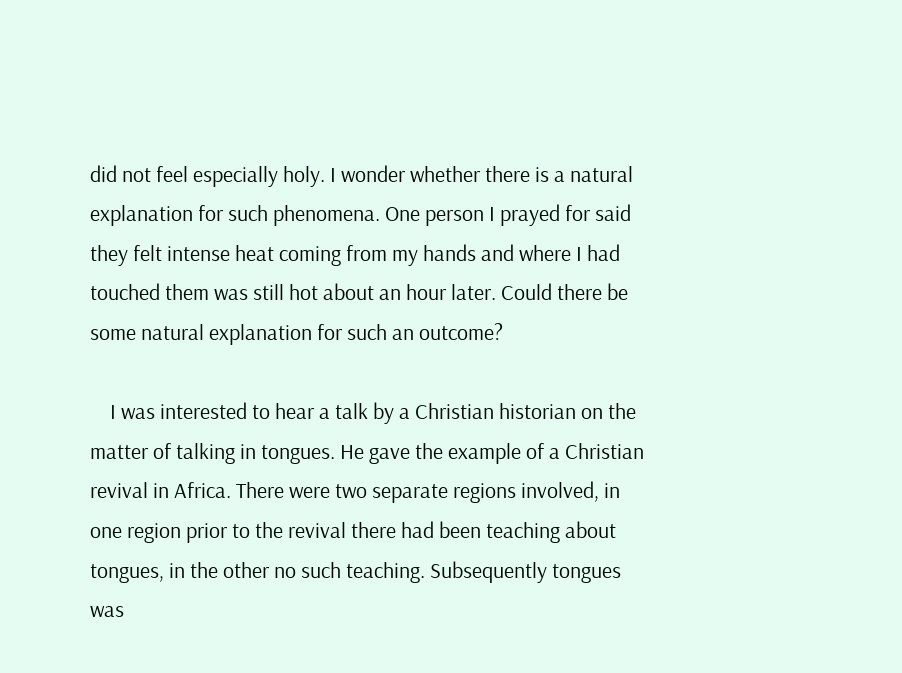did not feel especially holy. I wonder whether there is a natural explanation for such phenomena. One person I prayed for said they felt intense heat coming from my hands and where I had touched them was still hot about an hour later. Could there be some natural explanation for such an outcome?

    I was interested to hear a talk by a Christian historian on the matter of talking in tongues. He gave the example of a Christian revival in Africa. There were two separate regions involved, in one region prior to the revival there had been teaching about tongues, in the other no such teaching. Subsequently tongues was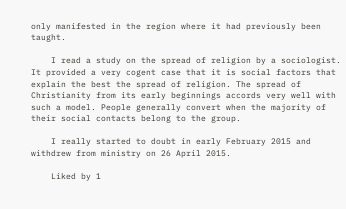only manifested in the region where it had previously been taught.

    I read a study on the spread of religion by a sociologist. It provided a very cogent case that it is social factors that explain the best the spread of religion. The spread of Christianity from its early beginnings accords very well with such a model. People generally convert when the majority of their social contacts belong to the group.

    I really started to doubt in early February 2015 and withdrew from ministry on 26 April 2015.

    Liked by 1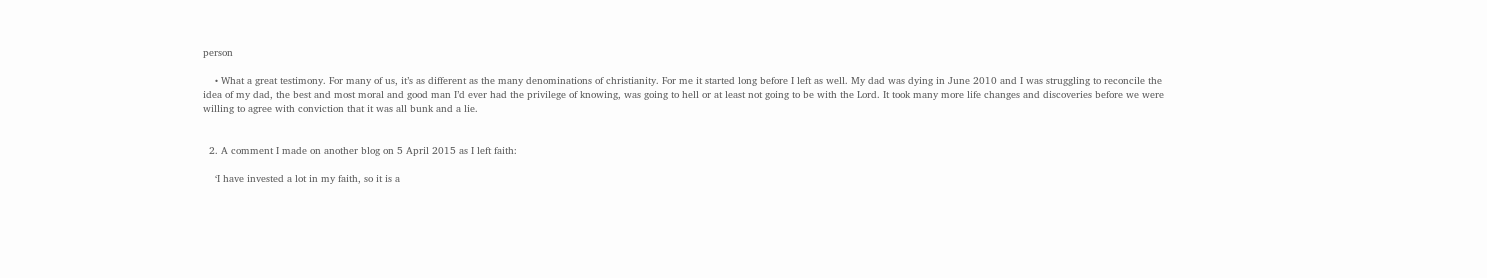person

    • What a great testimony. For many of us, it’s as different as the many denominations of christianity. For me it started long before I left as well. My dad was dying in June 2010 and I was struggling to reconcile the idea of my dad, the best and most moral and good man I’d ever had the privilege of knowing, was going to hell or at least not going to be with the Lord. It took many more life changes and discoveries before we were willing to agree with conviction that it was all bunk and a lie.


  2. A comment I made on another blog on 5 April 2015 as I left faith:

    ‘I have invested a lot in my faith, so it is a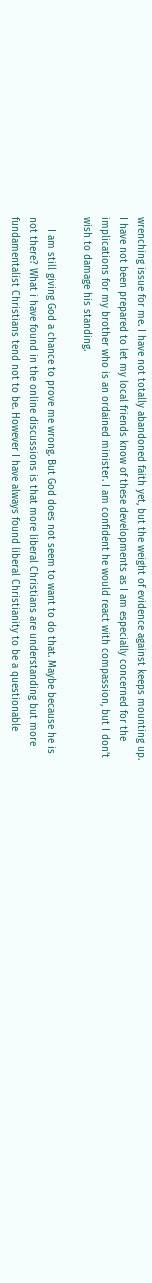wrenching issue for me. I have not totally abandoned faith yet, but the weight of evidence against keeps mounting up. I have not been prepared to let my local friends know of these developments as I am especially concerned for the implications for my brother who is an ordained minister. I am confident he would react with compassion, but I don’t wish to damage his standing.

    I am still giving God a chance to prove me wrong. But God does not seem to want to do that. Maybe because he is not there? What i have found in the online discussions is that more liberal Christians are understanding but more fundamentalist Christians tend not to be. However I have always found liberal Christianity to be a questionable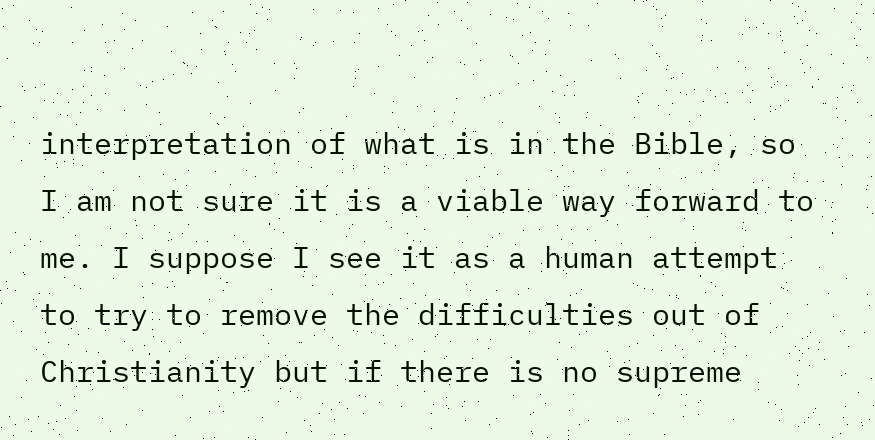interpretation of what is in the Bible, so I am not sure it is a viable way forward to me. I suppose I see it as a human attempt to try to remove the difficulties out of Christianity but if there is no supreme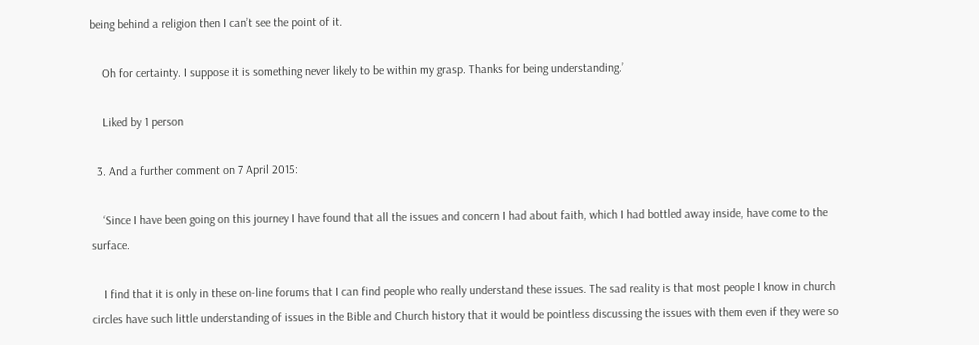being behind a religion then I can’t see the point of it.

    Oh for certainty. I suppose it is something never likely to be within my grasp. Thanks for being understanding.’

    Liked by 1 person

  3. And a further comment on 7 April 2015:

    ‘Since I have been going on this journey I have found that all the issues and concern I had about faith, which I had bottled away inside, have come to the surface.

    I find that it is only in these on-line forums that I can find people who really understand these issues. The sad reality is that most people I know in church circles have such little understanding of issues in the Bible and Church history that it would be pointless discussing the issues with them even if they were so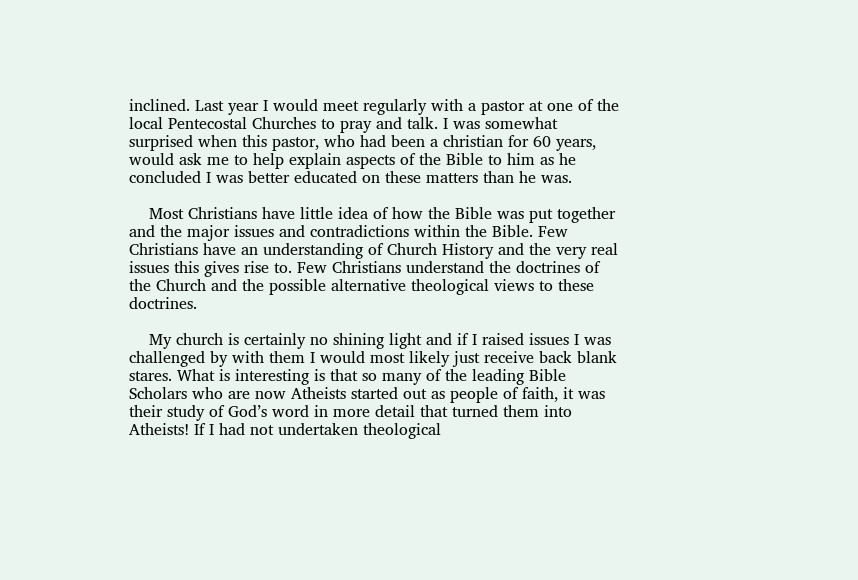inclined. Last year I would meet regularly with a pastor at one of the local Pentecostal Churches to pray and talk. I was somewhat surprised when this pastor, who had been a christian for 60 years, would ask me to help explain aspects of the Bible to him as he concluded I was better educated on these matters than he was.

    Most Christians have little idea of how the Bible was put together and the major issues and contradictions within the Bible. Few Christians have an understanding of Church History and the very real issues this gives rise to. Few Christians understand the doctrines of the Church and the possible alternative theological views to these doctrines.

    My church is certainly no shining light and if I raised issues I was challenged by with them I would most likely just receive back blank stares. What is interesting is that so many of the leading Bible Scholars who are now Atheists started out as people of faith, it was their study of God’s word in more detail that turned them into Atheists! If I had not undertaken theological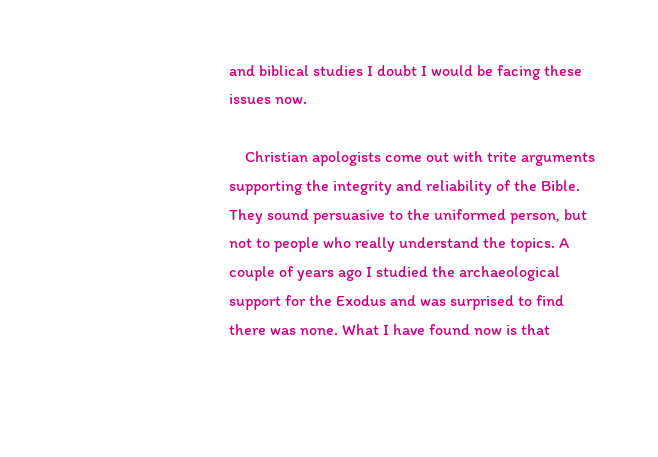and biblical studies I doubt I would be facing these issues now.

    Christian apologists come out with trite arguments supporting the integrity and reliability of the Bible. They sound persuasive to the uniformed person, but not to people who really understand the topics. A couple of years ago I studied the archaeological support for the Exodus and was surprised to find there was none. What I have found now is that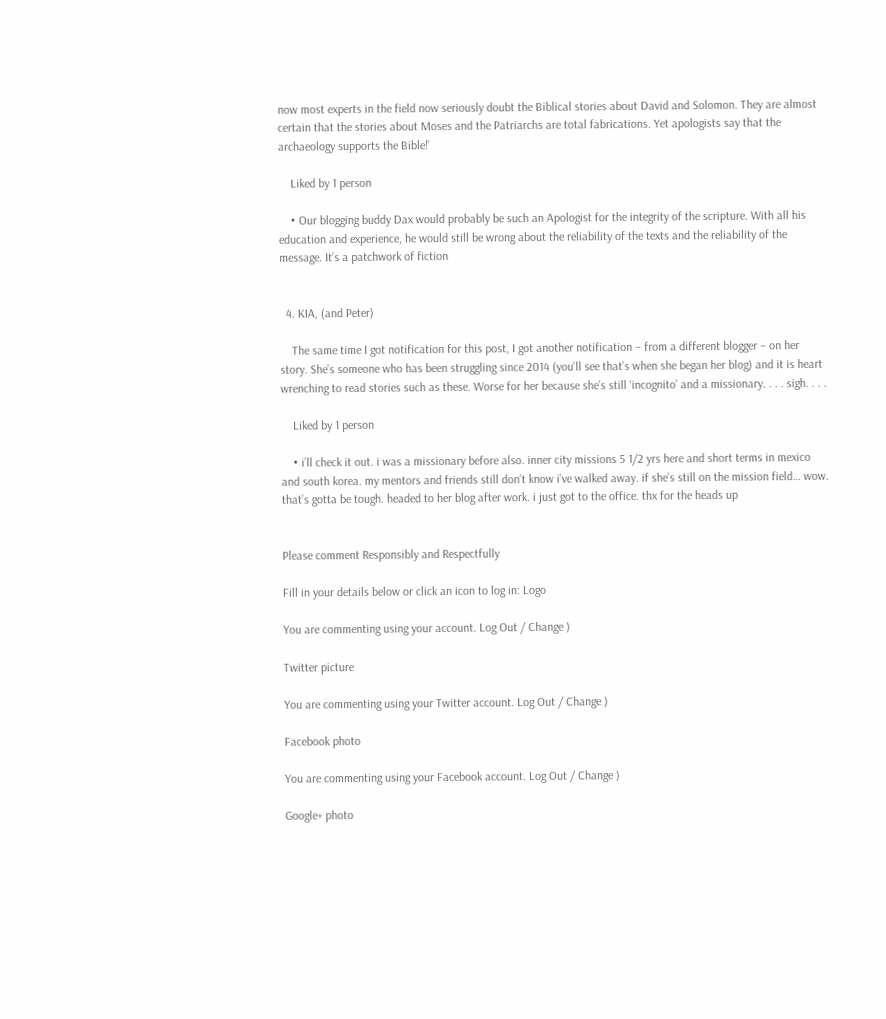now most experts in the field now seriously doubt the Biblical stories about David and Solomon. They are almost certain that the stories about Moses and the Patriarchs are total fabrications. Yet apologists say that the archaeology supports the Bible!’

    Liked by 1 person

    • Our blogging buddy Dax would probably be such an Apologist for the integrity of the scripture. With all his education and experience, he would still be wrong about the reliability of the texts and the reliability of the message. It’s a patchwork of fiction


  4. KIA, (and Peter)

    The same time I got notification for this post, I got another notification – from a different blogger – on her story. She’s someone who has been struggling since 2014 (you’ll see that’s when she began her blog) and it is heart wrenching to read stories such as these. Worse for her because she’s still ‘incognito’ and a missionary. . . . sigh. . . .

    Liked by 1 person

    • i’ll check it out. i was a missionary before also. inner city missions 5 1/2 yrs here and short terms in mexico and south korea. my mentors and friends still don’t know i’ve walked away. if she’s still on the mission field… wow. that’s gotta be tough. headed to her blog after work. i just got to the office. thx for the heads up


Please comment Responsibly and Respectfully

Fill in your details below or click an icon to log in: Logo

You are commenting using your account. Log Out / Change )

Twitter picture

You are commenting using your Twitter account. Log Out / Change )

Facebook photo

You are commenting using your Facebook account. Log Out / Change )

Google+ photo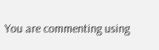You are commenting using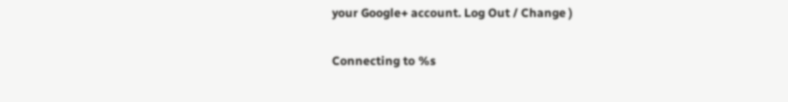your Google+ account. Log Out / Change )

Connecting to %s